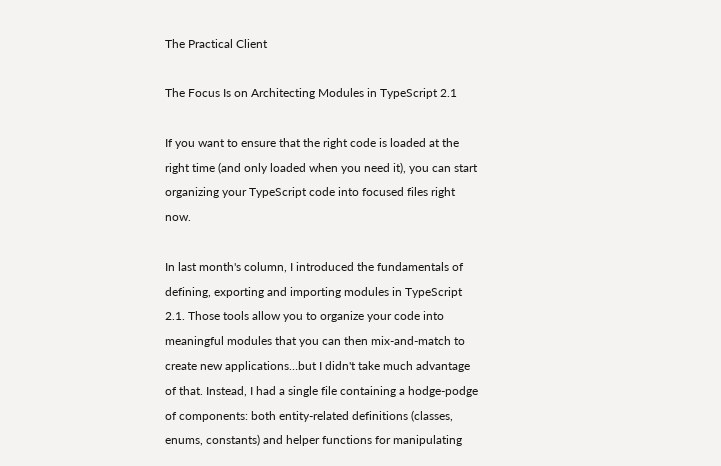The Practical Client

The Focus Is on Architecting Modules in TypeScript 2.1

If you want to ensure that the right code is loaded at the right time (and only loaded when you need it), you can start organizing your TypeScript code into focused files right now.

In last month's column, I introduced the fundamentals of defining, exporting and importing modules in TypeScript 2.1. Those tools allow you to organize your code into meaningful modules that you can then mix-and-match to create new applications…but I didn't take much advantage of that. Instead, I had a single file containing a hodge-podge of components: both entity-related definitions (classes, enums, constants) and helper functions for manipulating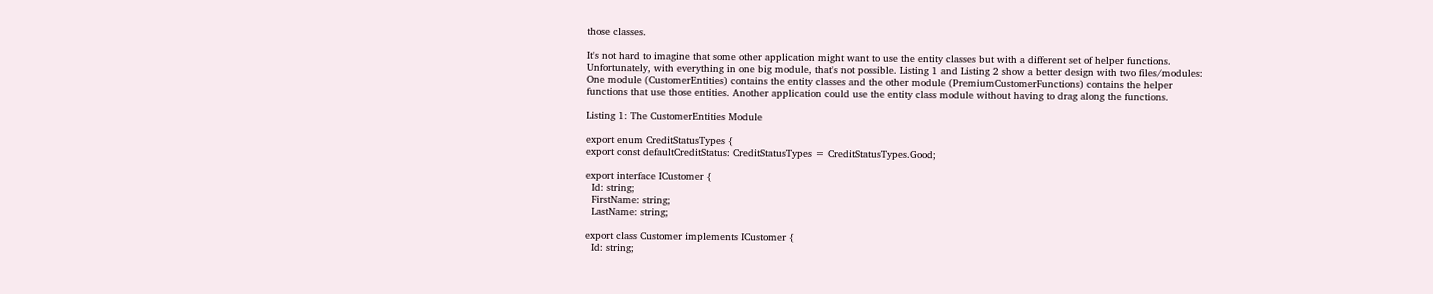those classes.

It's not hard to imagine that some other application might want to use the entity classes but with a different set of helper functions. Unfortunately, with everything in one big module, that's not possible. Listing 1 and Listing 2 show a better design with two files/modules: One module (CustomerEntities) contains the entity classes and the other module (PremiumCustomerFunctions) contains the helper functions that use those entities. Another application could use the entity class module without having to drag along the functions.

Listing 1: The CustomerEntities Module

export enum CreditStatusTypes {
export const defaultCreditStatus: CreditStatusTypes = CreditStatusTypes.Good;

export interface ICustomer {
  Id: string;
  FirstName: string;
  LastName: string;

export class Customer implements ICustomer {
  Id: string;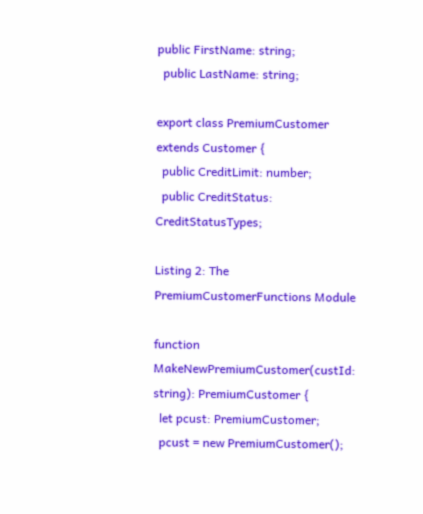public FirstName: string;
  public LastName: string;

export class PremiumCustomer extends Customer {
  public CreditLimit: number;
  public CreditStatus: CreditStatusTypes;

Listing 2: The PremiumCustomerFunctions Module

function MakeNewPremiumCustomer(custId: string): PremiumCustomer {
  let pcust: PremiumCustomer;
  pcust = new PremiumCustomer();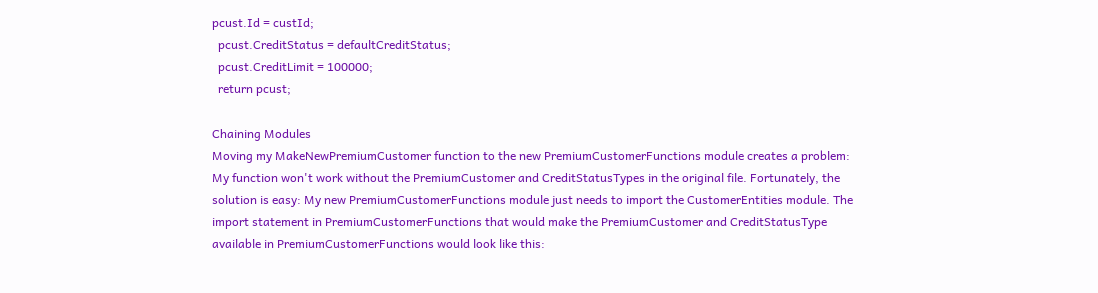pcust.Id = custId;
  pcust.CreditStatus = defaultCreditStatus;
  pcust.CreditLimit = 100000;
  return pcust;

Chaining Modules
Moving my MakeNewPremiumCustomer function to the new PremiumCustomerFunctions module creates a problem: My function won't work without the PremiumCustomer and CreditStatusTypes in the original file. Fortunately, the solution is easy: My new PremiumCustomerFunctions module just needs to import the CustomerEntities module. The import statement in PremiumCustomerFunctions that would make the PremiumCustomer and CreditStatusType available in PremiumCustomerFunctions would look like this: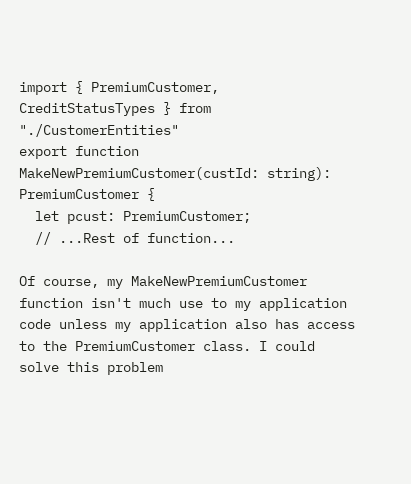import { PremiumCustomer, CreditStatusTypes } from "./CustomerEntities"
export function MakeNewPremiumCustomer(custId: string): PremiumCustomer {
  let pcust: PremiumCustomer;
  // ...Rest of function...

Of course, my MakeNewPremiumCustomer function isn't much use to my application code unless my application also has access to the PremiumCustomer class. I could solve this problem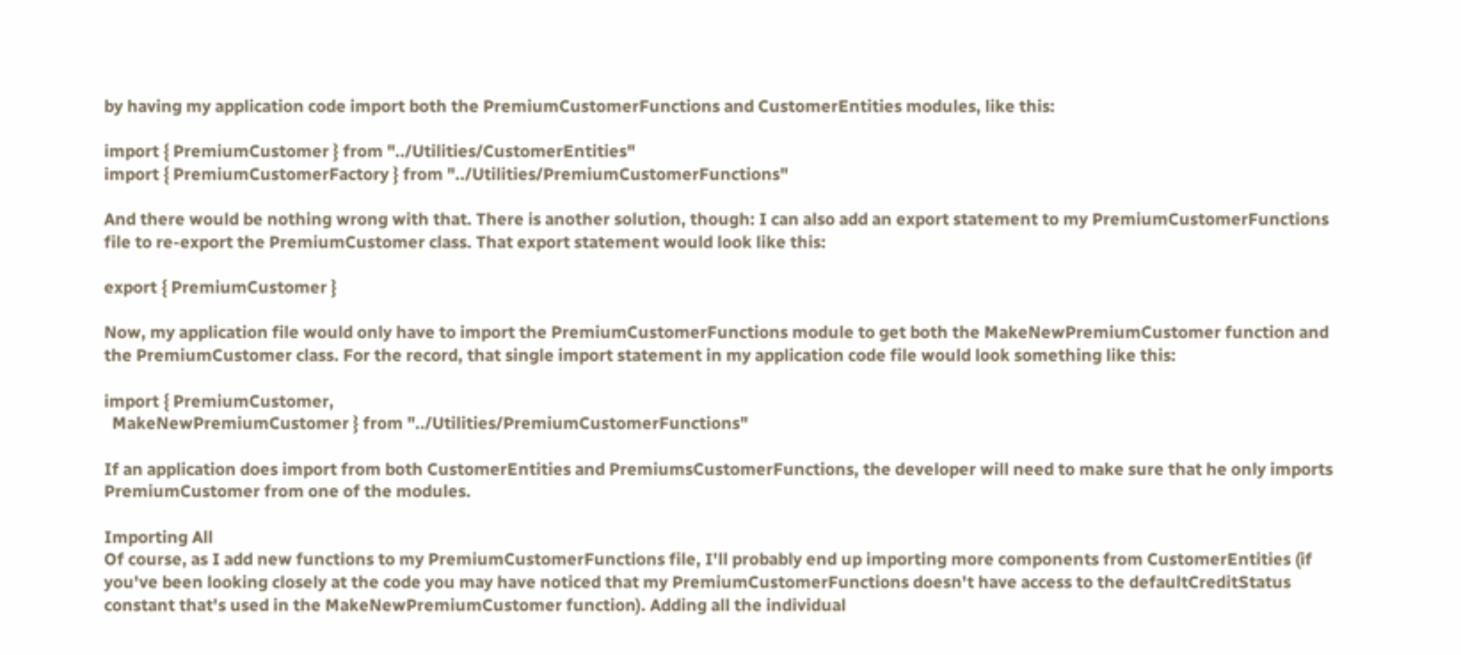by having my application code import both the PremiumCustomerFunctions and CustomerEntities modules, like this:

import { PremiumCustomer } from "../Utilities/CustomerEntities"
import { PremiumCustomerFactory } from "../Utilities/PremiumCustomerFunctions"

And there would be nothing wrong with that. There is another solution, though: I can also add an export statement to my PremiumCustomerFunctions file to re-export the PremiumCustomer class. That export statement would look like this:

export { PremiumCustomer }

Now, my application file would only have to import the PremiumCustomerFunctions module to get both the MakeNewPremiumCustomer function and the PremiumCustomer class. For the record, that single import statement in my application code file would look something like this:

import { PremiumCustomer,
  MakeNewPremiumCustomer } from "../Utilities/PremiumCustomerFunctions"

If an application does import from both CustomerEntities and PremiumsCustomerFunctions, the developer will need to make sure that he only imports PremiumCustomer from one of the modules.

Importing All
Of course, as I add new functions to my PremiumCustomerFunctions file, I'll probably end up importing more components from CustomerEntities (if you've been looking closely at the code you may have noticed that my PremiumCustomerFunctions doesn't have access to the defaultCreditStatus constant that's used in the MakeNewPremiumCustomer function). Adding all the individual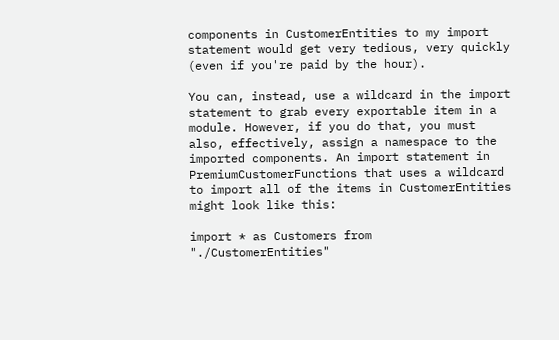components in CustomerEntities to my import statement would get very tedious, very quickly (even if you're paid by the hour).

You can, instead, use a wildcard in the import statement to grab every exportable item in a module. However, if you do that, you must also, effectively, assign a namespace to the imported components. An import statement in PremiumCustomerFunctions that uses a wildcard to import all of the items in CustomerEntities might look like this:

import * as Customers from "./CustomerEntities"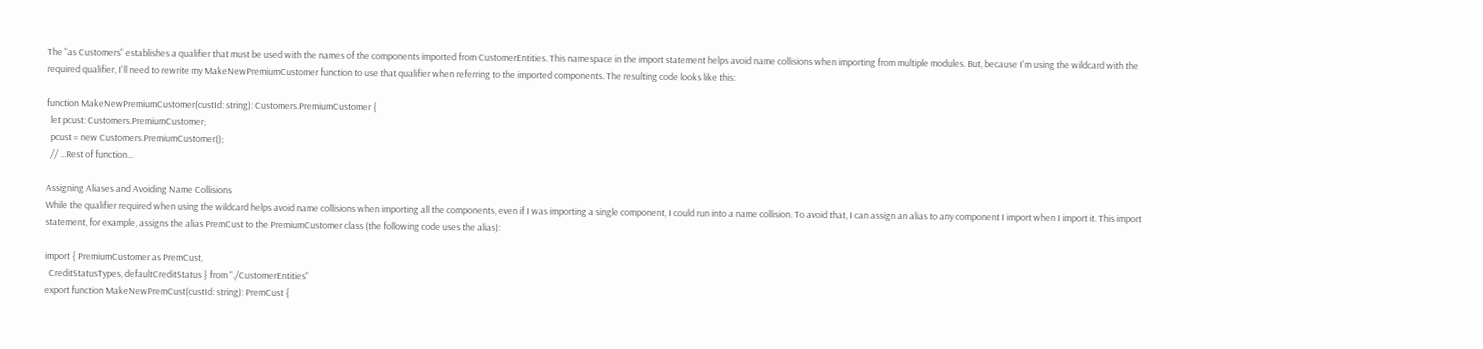The "as Customers" establishes a qualifier that must be used with the names of the components imported from CustomerEntities. This namespace in the import statement helps avoid name collisions when importing from multiple modules. But, because I'm using the wildcard with the required qualifier, I'll need to rewrite my MakeNewPremiumCustomer function to use that qualifier when referring to the imported components. The resulting code looks like this:

function MakeNewPremiumCustomer(custId: string): Customers.PremiumCustomer {
  let pcust: Customers.PremiumCustomer;
  pcust = new Customers.PremiumCustomer();
  // ...Rest of function...

Assigning Aliases and Avoiding Name Collisions
While the qualifier required when using the wildcard helps avoid name collisions when importing all the components, even if I was importing a single component, I could run into a name collision. To avoid that, I can assign an alias to any component I import when I import it. This import statement, for example, assigns the alias PremCust to the PremiumCustomer class (the following code uses the alias):

import { PremiumCustomer as PremCust,
  CreditStatusTypes, defaultCreditStatus } from "./CustomerEntities"
export function MakeNewPremCust(custId: string): PremCust {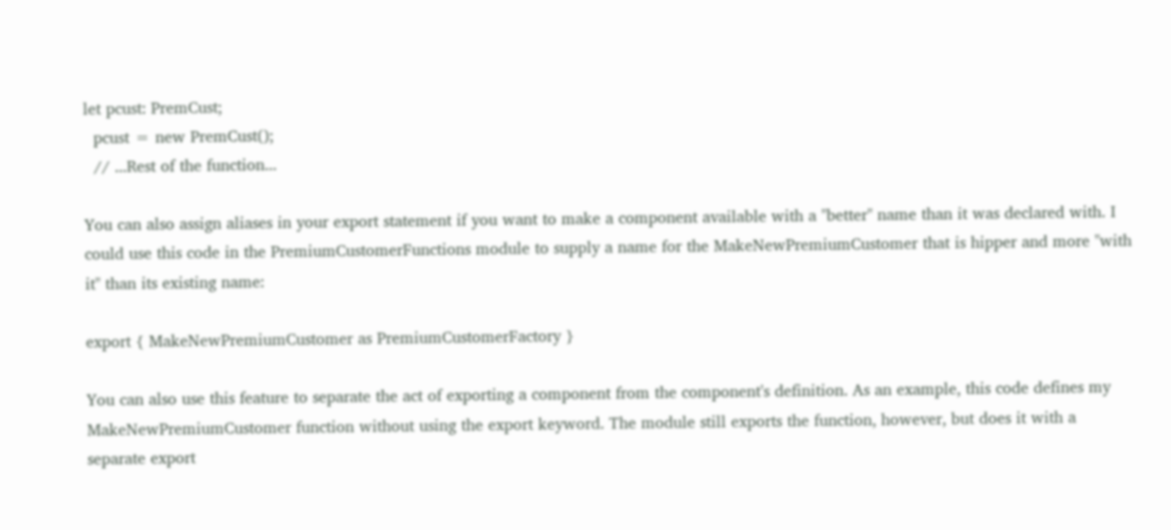let pcust: PremCust;
  pcust = new PremCust();
  // ...Rest of the function...

You can also assign aliases in your export statement if you want to make a component available with a "better" name than it was declared with. I could use this code in the PremiumCustomerFunctions module to supply a name for the MakeNewPremiumCustomer that is hipper and more "with it" than its existing name:

export { MakeNewPremiumCustomer as PremiumCustomerFactory }

You can also use this feature to separate the act of exporting a component from the component's definition. As an example, this code defines my MakeNewPremiumCustomer function without using the export keyword. The module still exports the function, however, but does it with a separate export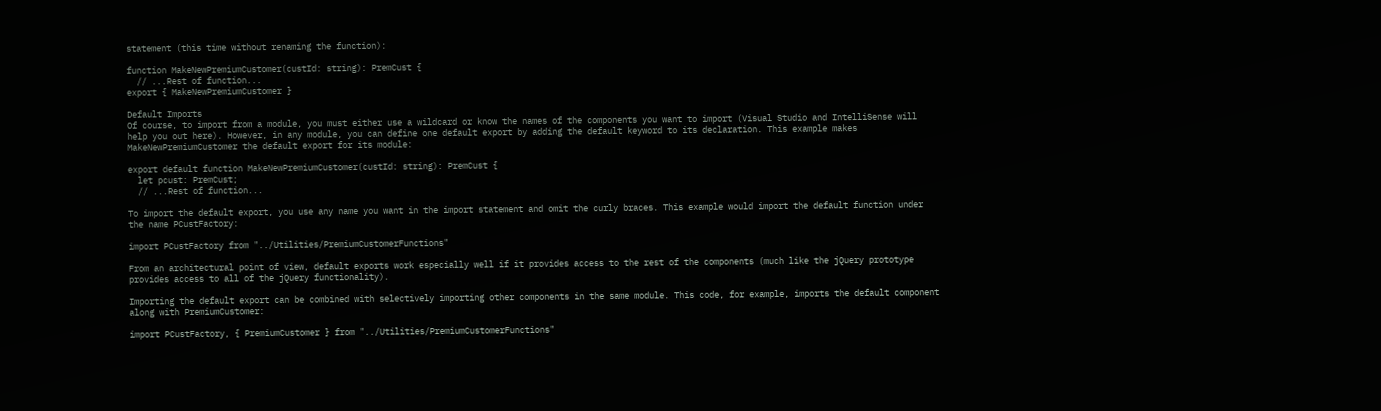statement (this time without renaming the function):

function MakeNewPremiumCustomer(custId: string): PremCust {
  // ...Rest of function...
export { MakeNewPremiumCustomer }

Default Imports
Of course, to import from a module, you must either use a wildcard or know the names of the components you want to import (Visual Studio and IntelliSense will help you out here). However, in any module, you can define one default export by adding the default keyword to its declaration. This example makes MakeNewPremiumCustomer the default export for its module:

export default function MakeNewPremiumCustomer(custId: string): PremCust {
  let pcust: PremCust;
  // ...Rest of function...

To import the default export, you use any name you want in the import statement and omit the curly braces. This example would import the default function under the name PCustFactory:

import PCustFactory from "../Utilities/PremiumCustomerFunctions"

From an architectural point of view, default exports work especially well if it provides access to the rest of the components (much like the jQuery prototype provides access to all of the jQuery functionality).

Importing the default export can be combined with selectively importing other components in the same module. This code, for example, imports the default component along with PremiumCustomer:

import PCustFactory, { PremiumCustomer } from "../Utilities/PremiumCustomerFunctions"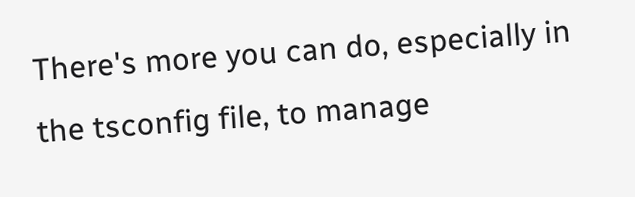There's more you can do, especially in the tsconfig file, to manage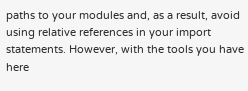paths to your modules and, as a result, avoid using relative references in your import statements. However, with the tools you have here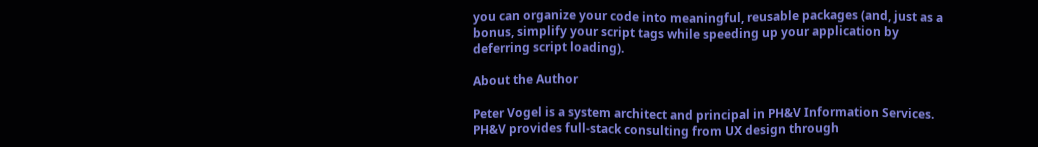you can organize your code into meaningful, reusable packages (and, just as a bonus, simplify your script tags while speeding up your application by deferring script loading).

About the Author

Peter Vogel is a system architect and principal in PH&V Information Services. PH&V provides full-stack consulting from UX design through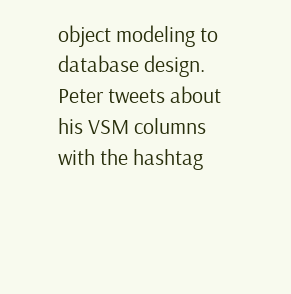object modeling to database design. Peter tweets about his VSM columns with the hashtag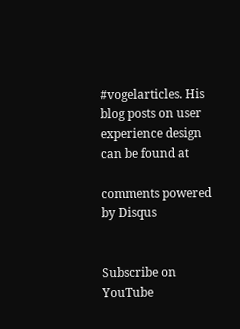#vogelarticles. His blog posts on user experience design can be found at

comments powered by Disqus


Subscribe on YouTube